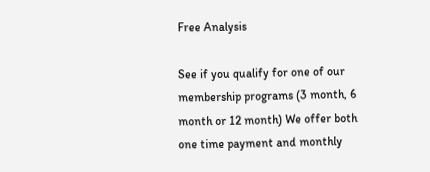Free Analysis

See if you qualify for one of our membership programs (3 month, 6 month or 12 month) We offer both one time payment and monthly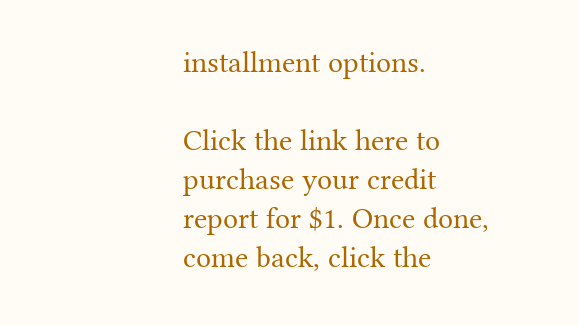installment options.

Click the link here to purchase your credit report for $1. Once done, come back, click the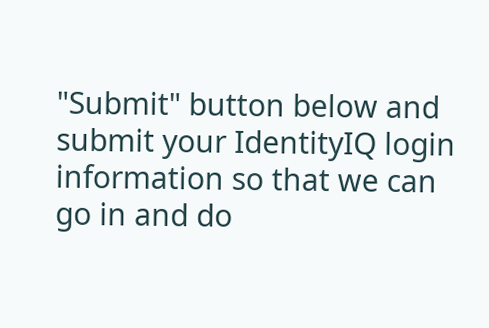"Submit" button below and submit your IdentityIQ login information so that we can go in and do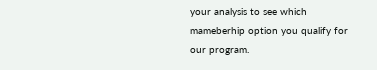your analysis to see which mameberhip option you qualify for our program.